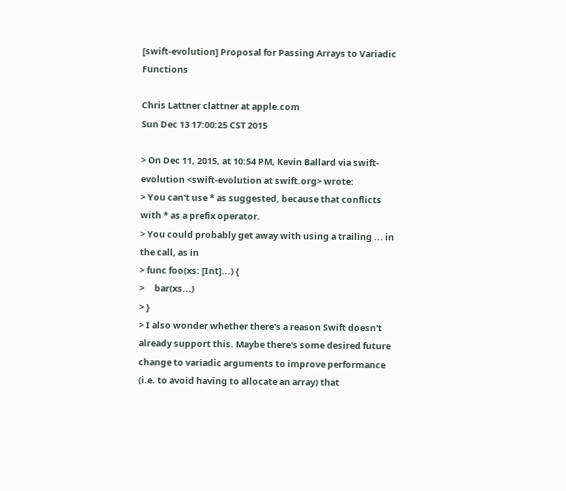[swift-evolution] Proposal for Passing Arrays to Variadic Functions

Chris Lattner clattner at apple.com
Sun Dec 13 17:00:25 CST 2015

> On Dec 11, 2015, at 10:54 PM, Kevin Ballard via swift-evolution <swift-evolution at swift.org> wrote:
> You can't use * as suggested, because that conflicts with * as a prefix operator.
> You could probably get away with using a trailing ... in the call, as in
> func foo(xs: [Int]...) {
>     bar(xs...)
> }
> I also wonder whether there's a reason Swift doesn't already support this. Maybe there's some desired future change to variadic arguments to improve performance (i.e. to avoid having to allocate an array) that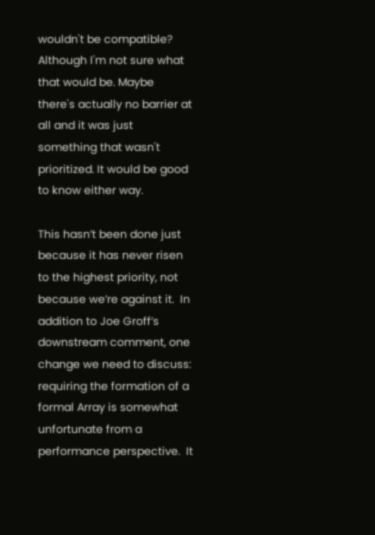wouldn't be compatible? Although I'm not sure what that would be. Maybe there's actually no barrier at all and it was just something that wasn't prioritized. It would be good to know either way.

This hasn’t been done just because it has never risen to the highest priority, not because we’re against it.  In addition to Joe Groff’s downstream comment, one change we need to discuss: requiring the formation of a formal Array is somewhat unfortunate from a performance perspective.  It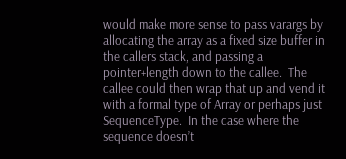would make more sense to pass varargs by allocating the array as a fixed size buffer in the callers stack, and passing a pointer+length down to the callee.  The callee could then wrap that up and vend it with a formal type of Array or perhaps just SequenceType.  In the case where the sequence doesn’t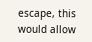escape, this would allow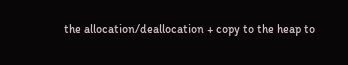the allocation/deallocation + copy to the heap to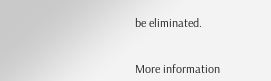be eliminated.


More information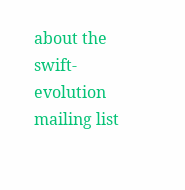about the swift-evolution mailing list